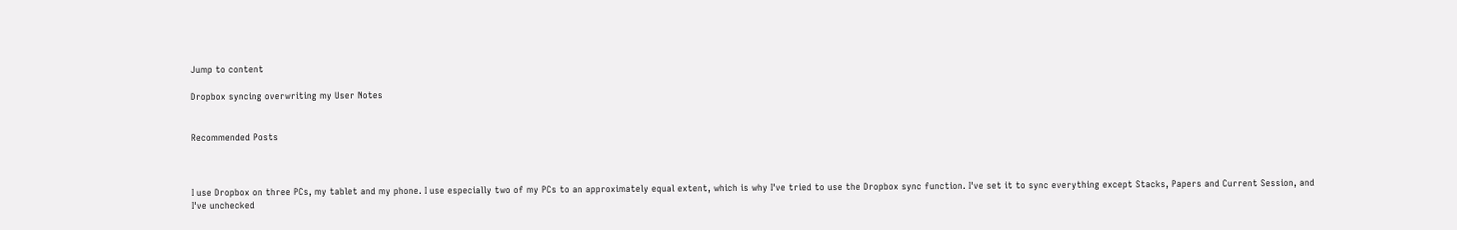Jump to content

Dropbox syncing overwriting my User Notes


Recommended Posts



I use Dropbox on three PCs, my tablet and my phone. I use especially two of my PCs to an approximately equal extent, which is why I've tried to use the Dropbox sync function. I've set it to sync everything except Stacks, Papers and Current Session, and I've unchecked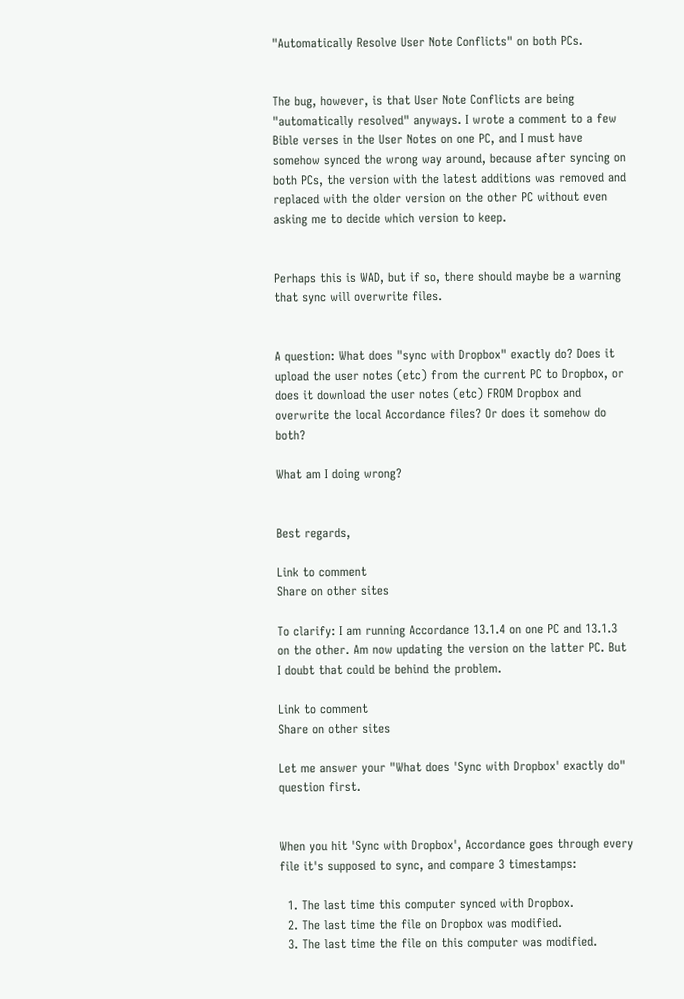"Automatically Resolve User Note Conflicts" on both PCs.


The bug, however, is that User Note Conflicts are being "automatically resolved" anyways. I wrote a comment to a few Bible verses in the User Notes on one PC, and I must have somehow synced the wrong way around, because after syncing on both PCs, the version with the latest additions was removed and replaced with the older version on the other PC without even asking me to decide which version to keep.


Perhaps this is WAD, but if so, there should maybe be a warning that sync will overwrite files.


A question: What does "sync with Dropbox" exactly do? Does it upload the user notes (etc) from the current PC to Dropbox, or does it download the user notes (etc) FROM Dropbox and overwrite the local Accordance files? Or does it somehow do both?

What am I doing wrong?


Best regards,

Link to comment
Share on other sites

To clarify: I am running Accordance 13.1.4 on one PC and 13.1.3 on the other. Am now updating the version on the latter PC. But I doubt that could be behind the problem.

Link to comment
Share on other sites

Let me answer your "What does 'Sync with Dropbox' exactly do" question first.


When you hit 'Sync with Dropbox', Accordance goes through every file it's supposed to sync, and compare 3 timestamps:

  1. The last time this computer synced with Dropbox.
  2. The last time the file on Dropbox was modified.
  3. The last time the file on this computer was modified.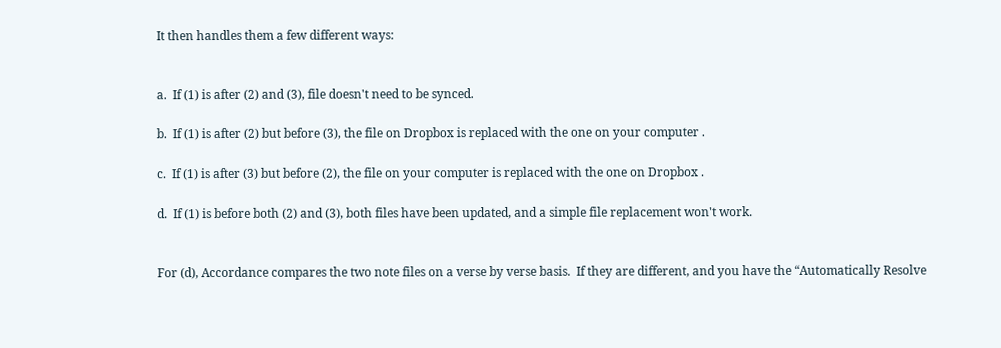It then handles them a few different ways:


a.  If (1) is after (2) and (3), file doesn't need to be synced.

b.  If (1) is after (2) but before (3), the file on Dropbox is replaced with the one on your computer .

c.  If (1) is after (3) but before (2), the file on your computer is replaced with the one on Dropbox .

d.  If (1) is before both (2) and (3), both files have been updated, and a simple file replacement won't work.


For (d), Accordance compares the two note files on a verse by verse basis.  If they are different, and you have the “Automatically Resolve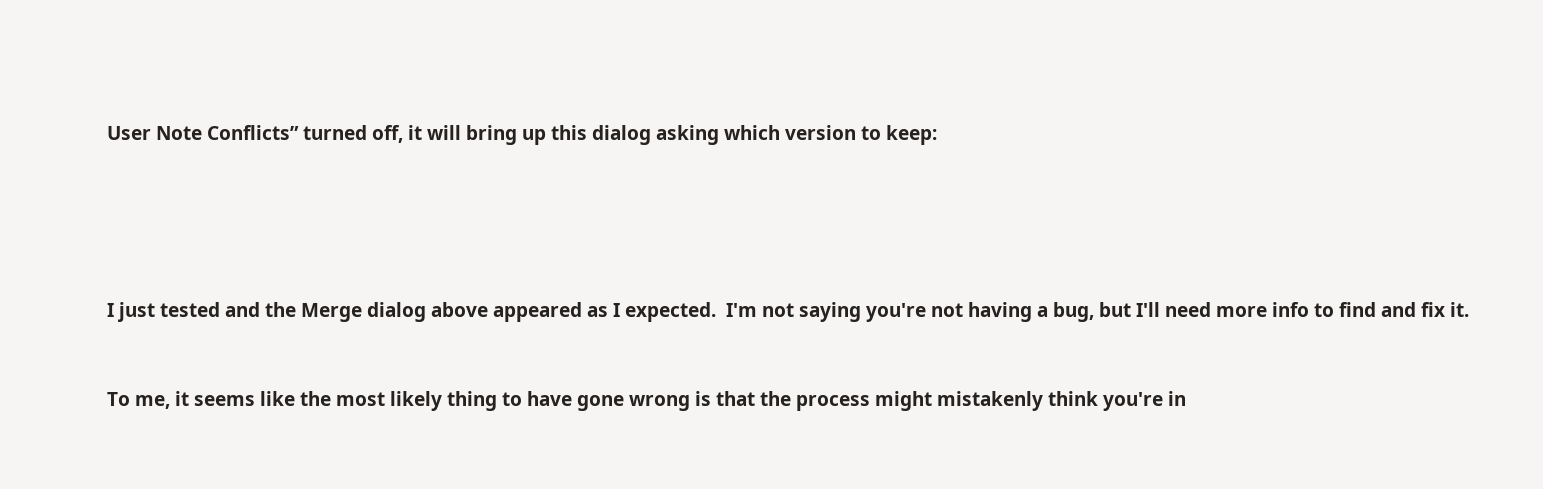User Note Conflicts” turned off, it will bring up this dialog asking which version to keep:





I just tested and the Merge dialog above appeared as I expected.  I'm not saying you're not having a bug, but I'll need more info to find and fix it.


To me, it seems like the most likely thing to have gone wrong is that the process might mistakenly think you're in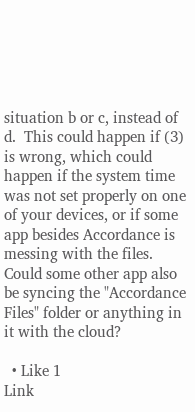situation b or c, instead of d.  This could happen if (3) is wrong, which could happen if the system time was not set properly on one of your devices, or if some app besides Accordance is messing with the files.  Could some other app also be syncing the "Accordance Files" folder or anything in it with the cloud?

  • Like 1
Link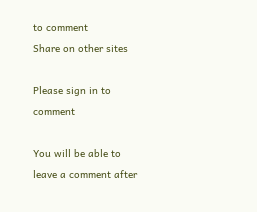to comment
Share on other sites

Please sign in to comment

You will be able to leave a comment after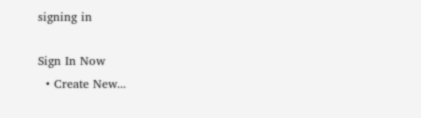signing in

Sign In Now
  • Create New...